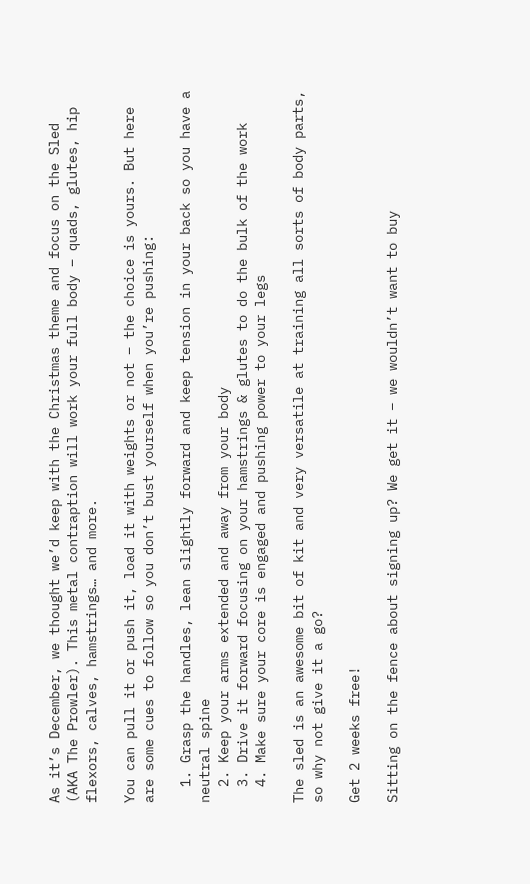As it’s December, we thought we’d keep with the Christmas theme and focus on the Sled (AKA The Prowler). This metal contraption will work your full body – quads, glutes, hip flexors, calves, hamstrings… and more.

You can pull it or push it, load it with weights or not – the choice is yours. But here are some cues to follow so you don’t bust yourself when you’re pushing:

  1. Grasp the handles, lean slightly forward and keep tension in your back so you have a neutral spine
  2. Keep your arms extended and away from your body
  3. Drive it forward focusing on your hamstrings & glutes to do the bulk of the work
  4. Make sure your core is engaged and pushing power to your legs

The sled is an awesome bit of kit and very versatile at training all sorts of body parts, so why not give it a go?

Get 2 weeks free!

Sitting on the fence about signing up? We get it – we wouldn’t want to buy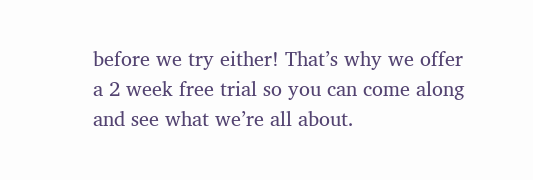before we try either! That’s why we offer a 2 week free trial so you can come along and see what we’re all about.